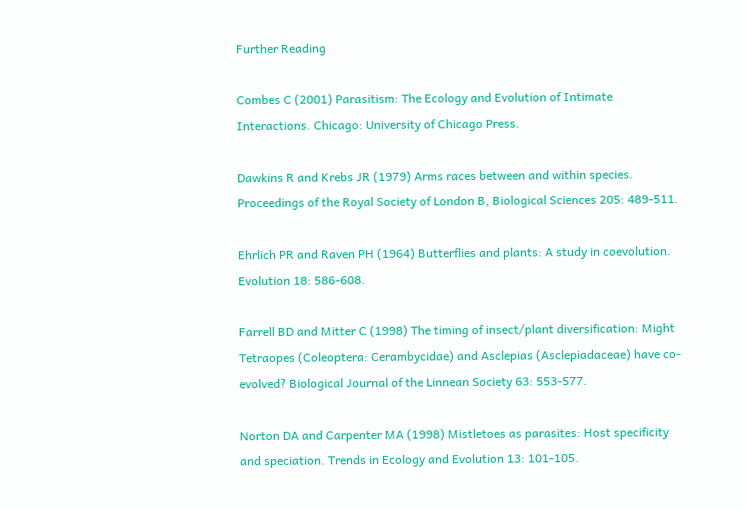Further Reading

Combes C (2001) Parasitism: The Ecology and Evolution of Intimate Interactions. Chicago: University of Chicago Press.

Dawkins R and Krebs JR (1979) Arms races between and within species. Proceedings of the Royal Society of London B, Biological Sciences 205: 489-511.

Ehrlich PR and Raven PH (1964) Butterflies and plants: A study in coevolution. Evolution 18: 586-608.

Farrell BD and Mitter C (1998) The timing of insect/plant diversification: Might Tetraopes (Coleoptera: Cerambycidae) and Asclepias (Asclepiadaceae) have co-evolved? Biological Journal of the Linnean Society 63: 553-577.

Norton DA and Carpenter MA (1998) Mistletoes as parasites: Host specificity and speciation. Trends in Ecology and Evolution 13: 101-105.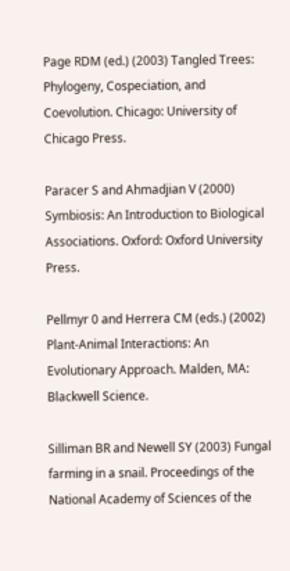Page RDM (ed.) (2003) Tangled Trees: Phylogeny, Cospeciation, and Coevolution. Chicago: University of Chicago Press.

Paracer S and Ahmadjian V (2000) Symbiosis: An Introduction to Biological Associations. Oxford: Oxford University Press.

Pellmyr 0 and Herrera CM (eds.) (2002) Plant-Animal Interactions: An Evolutionary Approach. Malden, MA: Blackwell Science.

Silliman BR and Newell SY (2003) Fungal farming in a snail. Proceedings of the National Academy of Sciences of the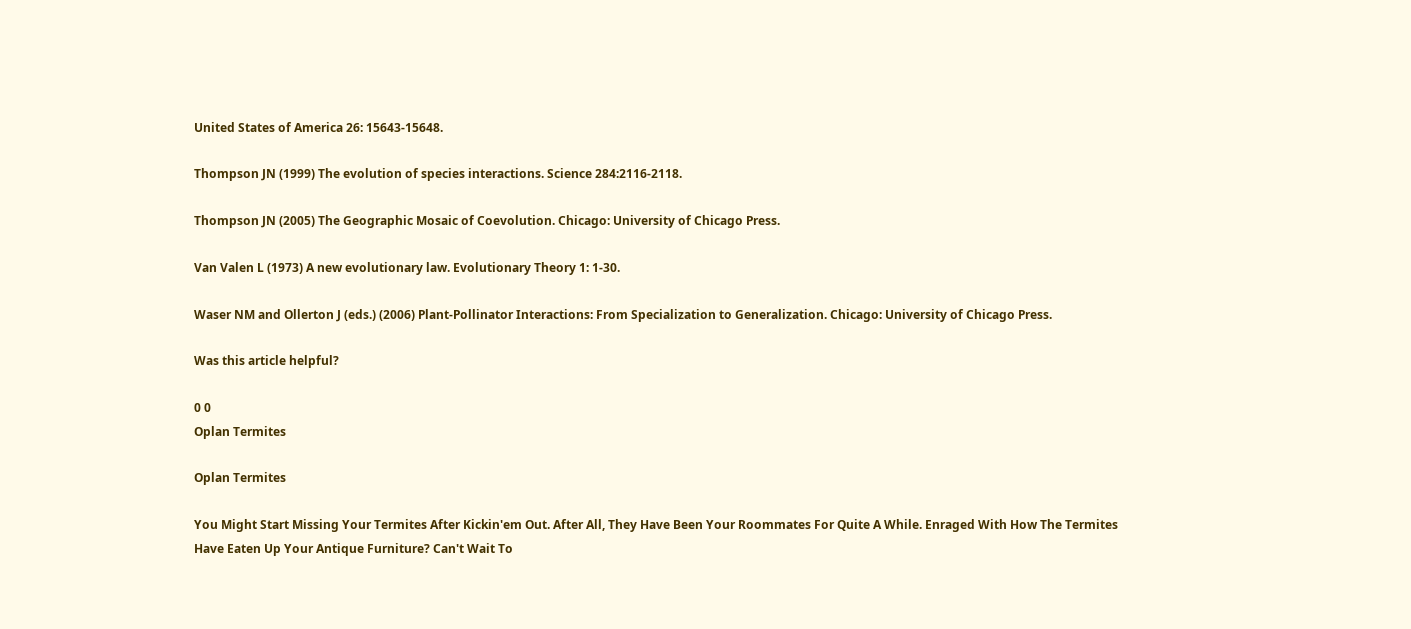United States of America 26: 15643-15648.

Thompson JN (1999) The evolution of species interactions. Science 284:2116-2118.

Thompson JN (2005) The Geographic Mosaic of Coevolution. Chicago: University of Chicago Press.

Van Valen L (1973) A new evolutionary law. Evolutionary Theory 1: 1-30.

Waser NM and Ollerton J (eds.) (2006) Plant-Pollinator Interactions: From Specialization to Generalization. Chicago: University of Chicago Press.

Was this article helpful?

0 0
Oplan Termites

Oplan Termites

You Might Start Missing Your Termites After Kickin'em Out. After All, They Have Been Your Roommates For Quite A While. Enraged With How The Termites Have Eaten Up Your Antique Furniture? Can't Wait To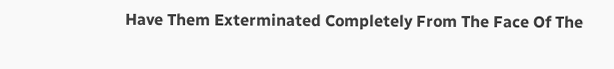Have Them Exterminated Completely From The Face Of The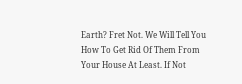Earth? Fret Not. We Will Tell You How To Get Rid Of Them From Your House At Least. If Not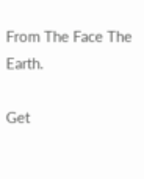From The Face The Earth.

Get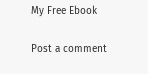My Free Ebook

Post a comment